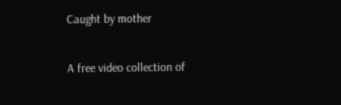Caught by mother

A free video collection of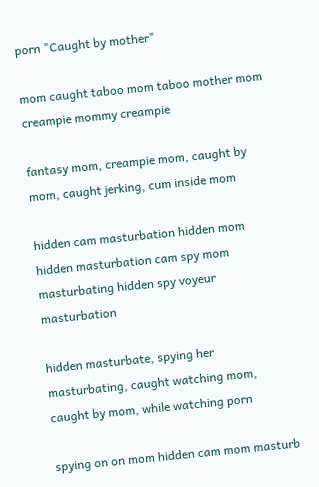porn "Caught by mother"

mom caught taboo mom taboo mother mom creampie mommy creampie

fantasy mom, creampie mom, caught by mom, caught jerking, cum inside mom

hidden cam masturbation hidden mom hidden masturbation cam spy mom masturbating hidden spy voyeur masturbation

hidden masturbate, spying her masturbating, caught watching mom, caught by mom, while watching porn

spying on on mom hidden cam mom masturb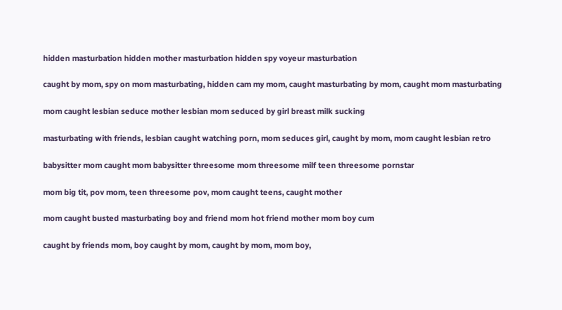hidden masturbation hidden mother masturbation hidden spy voyeur masturbation

caught by mom, spy on mom masturbating, hidden cam my mom, caught masturbating by mom, caught mom masturbating

mom caught lesbian seduce mother lesbian mom seduced by girl breast milk sucking

masturbating with friends, lesbian caught watching porn, mom seduces girl, caught by mom, mom caught lesbian retro

babysitter mom caught mom babysitter threesome mom threesome milf teen threesome pornstar

mom big tit, pov mom, teen threesome pov, mom caught teens, caught mother

mom caught busted masturbating boy and friend mom hot friend mother mom boy cum

caught by friends mom, boy caught by mom, caught by mom, mom boy,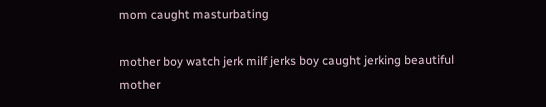mom caught masturbating

mother boy watch jerk milf jerks boy caught jerking beautiful mother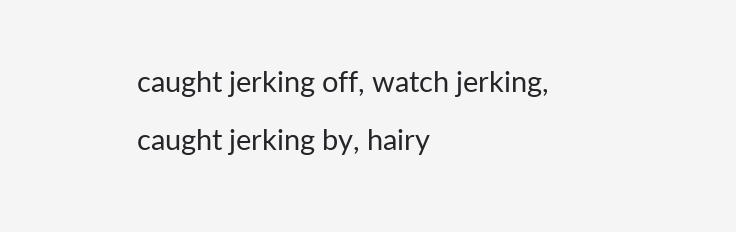caught jerking off, watch jerking, caught jerking by, hairy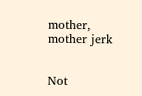mother, mother jerk


Not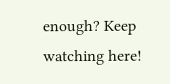enough? Keep watching here!